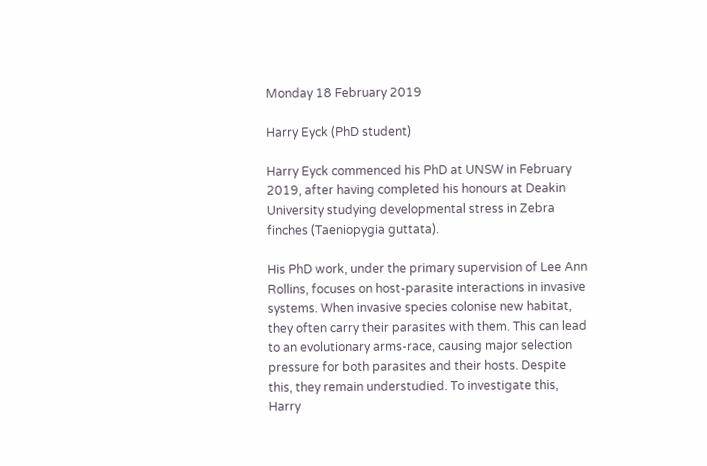Monday 18 February 2019

Harry Eyck (PhD student)

Harry Eyck commenced his PhD at UNSW in February 2019, after having completed his honours at Deakin University studying developmental stress in Zebra finches (Taeniopygia guttata).

His PhD work, under the primary supervision of Lee Ann Rollins, focuses on host-parasite interactions in invasive systems. When invasive species colonise new habitat, they often carry their parasites with them. This can lead to an evolutionary arms-race, causing major selection pressure for both parasites and their hosts. Despite this, they remain understudied. To investigate this, Harry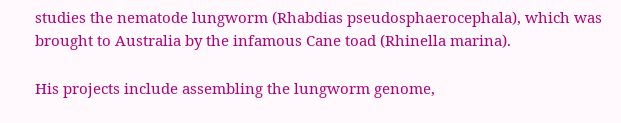studies the nematode lungworm (Rhabdias pseudosphaerocephala), which was brought to Australia by the infamous Cane toad (Rhinella marina).

His projects include assembling the lungworm genome,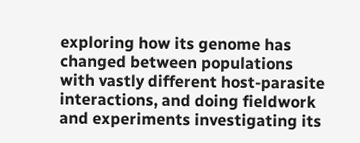exploring how its genome has changed between populations with vastly different host-parasite interactions, and doing fieldwork and experiments investigating its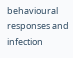behavioural responses and infection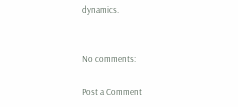dynamics.


No comments:

Post a Comment